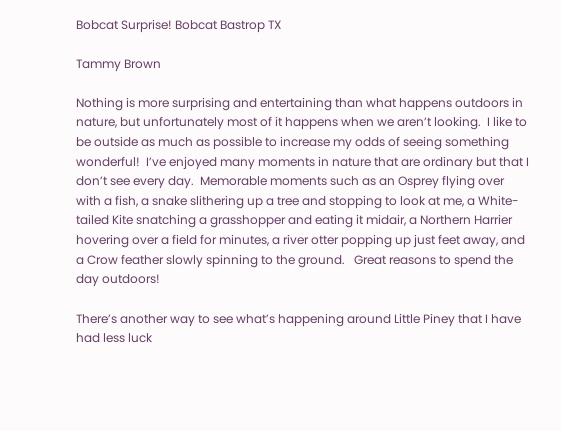Bobcat Surprise! Bobcat Bastrop TX

Tammy Brown

Nothing is more surprising and entertaining than what happens outdoors in nature, but unfortunately most of it happens when we aren’t looking.  I like to be outside as much as possible to increase my odds of seeing something wonderful!  I’ve enjoyed many moments in nature that are ordinary but that I don’t see every day.  Memorable moments such as an Osprey flying over with a fish, a snake slithering up a tree and stopping to look at me, a White-tailed Kite snatching a grasshopper and eating it midair, a Northern Harrier hovering over a field for minutes, a river otter popping up just feet away, and a Crow feather slowly spinning to the ground.   Great reasons to spend the day outdoors!

There’s another way to see what’s happening around Little Piney that I have had less luck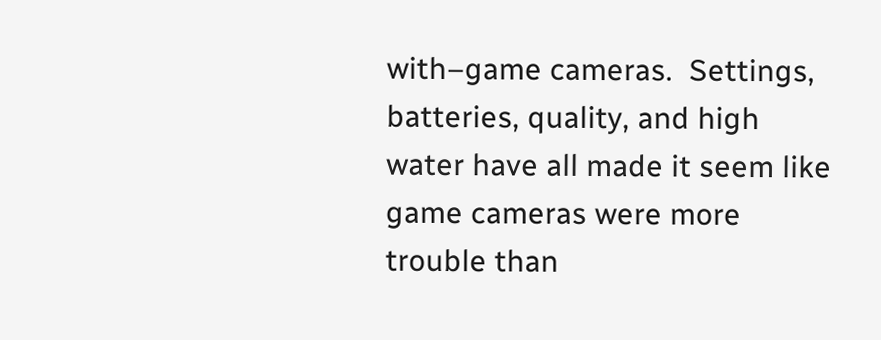with–game cameras.  Settings, batteries, quality, and high water have all made it seem like game cameras were more trouble than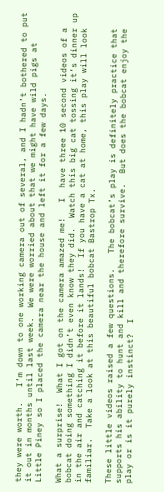they were worth.   I’m down to one working camera out of several, and I hadn’t bothered to put it out in months until last week.  We were worried about that we might have wild pigs at Little Piney so I placed the camera near the house and left it for a few days.

What a surprise!  What I got on the camera amazed me!   I  have three 10 second videos of a bobcat doing something I didn’t even know they did.  Watch this big cat tossing it’s dinner up in the air and catching it before it lands!  If you have a cat at home, this play will look familiar.  Take a look at this beautiful bobcat Bastrop Tx.

These little videos raised a few questions.   The bobcat’s play is definitely practice that supports his ability to hunt and kill and therefore survive.  But does the bobcat enjoy the play or is it purely instinct?  I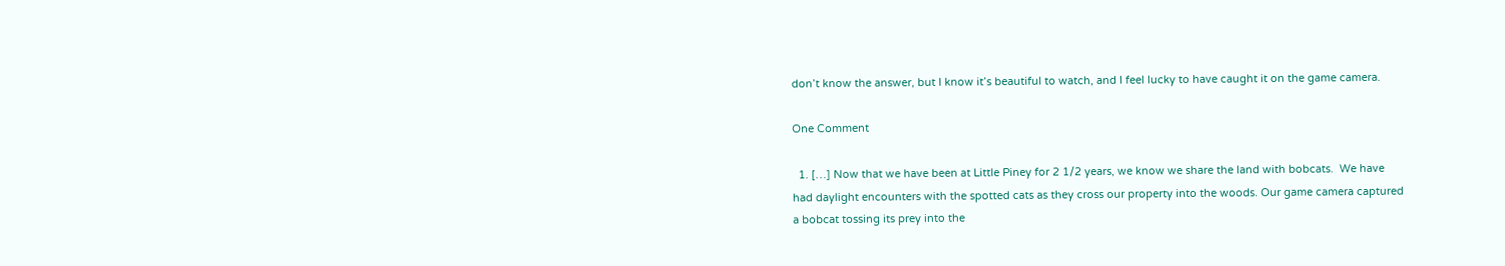don’t know the answer, but I know it’s beautiful to watch, and I feel lucky to have caught it on the game camera.

One Comment

  1. […] Now that we have been at Little Piney for 2 1/2 years, we know we share the land with bobcats.  We have had daylight encounters with the spotted cats as they cross our property into the woods. Our game camera captured a bobcat tossing its prey into the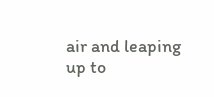air and leaping up to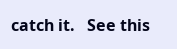catch it.   See this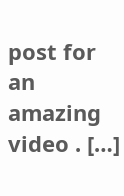post for an amazing video . […]